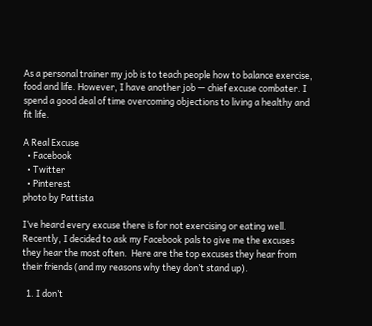As a personal trainer my job is to teach people how to balance exercise, food and life. However, I have another job — chief excuse combater. I spend a good deal of time overcoming objections to living a healthy and fit life.

A Real Excuse
  • Facebook
  • Twitter
  • Pinterest
photo by Pattista

I’ve heard every excuse there is for not exercising or eating well. Recently, I decided to ask my Facebook pals to give me the excuses they hear the most often.  Here are the top excuses they hear from their friends (and my reasons why they don’t stand up).

  1. I don’t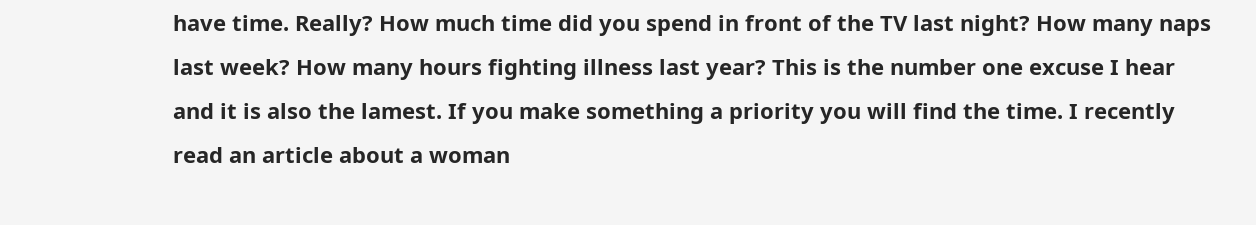have time. Really? How much time did you spend in front of the TV last night? How many naps last week? How many hours fighting illness last year? This is the number one excuse I hear and it is also the lamest. If you make something a priority you will find the time. I recently read an article about a woman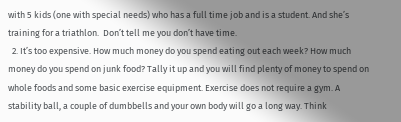with 5 kids (one with special needs) who has a full time job and is a student. And she’s training for a triathlon.  Don’t tell me you don’t have time.
  2. It’s too expensive. How much money do you spend eating out each week? How much money do you spend on junk food? Tally it up and you will find plenty of money to spend on whole foods and some basic exercise equipment. Exercise does not require a gym. A stability ball, a couple of dumbbells and your own body will go a long way. Think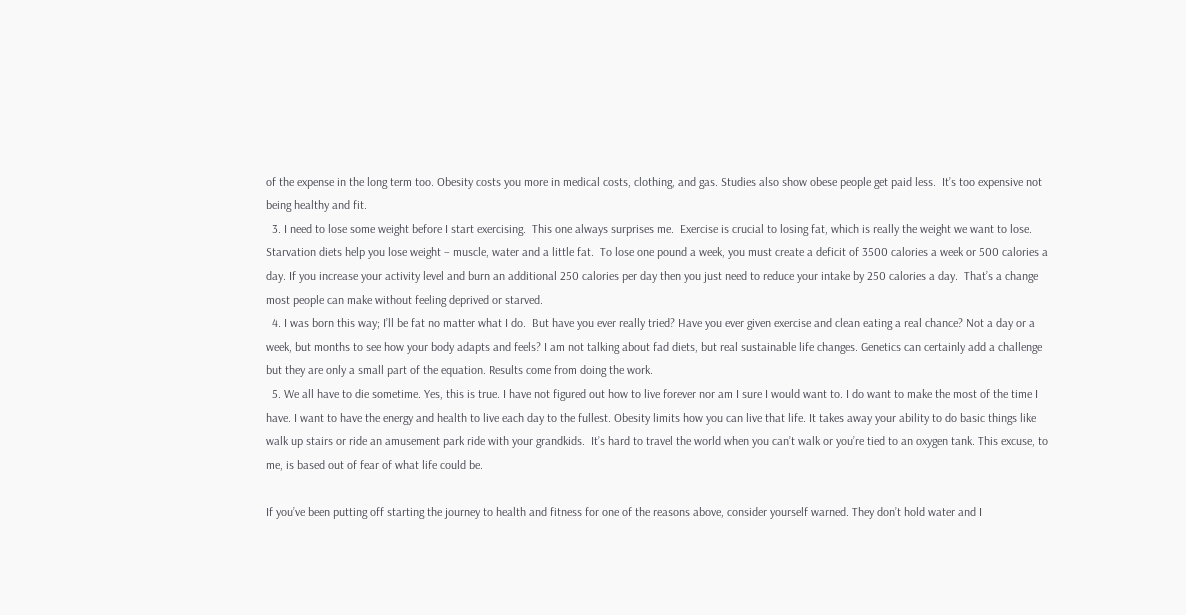of the expense in the long term too. Obesity costs you more in medical costs, clothing, and gas. Studies also show obese people get paid less.  It’s too expensive not being healthy and fit.
  3. I need to lose some weight before I start exercising.  This one always surprises me.  Exercise is crucial to losing fat, which is really the weight we want to lose.  Starvation diets help you lose weight – muscle, water and a little fat.  To lose one pound a week, you must create a deficit of 3500 calories a week or 500 calories a day. If you increase your activity level and burn an additional 250 calories per day then you just need to reduce your intake by 250 calories a day.  That’s a change most people can make without feeling deprived or starved.
  4. I was born this way; I’ll be fat no matter what I do.  But have you ever really tried? Have you ever given exercise and clean eating a real chance? Not a day or a week, but months to see how your body adapts and feels? I am not talking about fad diets, but real sustainable life changes. Genetics can certainly add a challenge but they are only a small part of the equation. Results come from doing the work.
  5. We all have to die sometime. Yes, this is true. I have not figured out how to live forever nor am I sure I would want to. I do want to make the most of the time I have. I want to have the energy and health to live each day to the fullest. Obesity limits how you can live that life. It takes away your ability to do basic things like walk up stairs or ride an amusement park ride with your grandkids.  It’s hard to travel the world when you can’t walk or you’re tied to an oxygen tank. This excuse, to me, is based out of fear of what life could be.

If you’ve been putting off starting the journey to health and fitness for one of the reasons above, consider yourself warned. They don’t hold water and I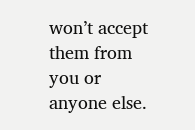won’t accept them from you or anyone else.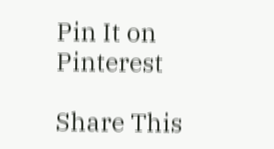Pin It on Pinterest

Share This